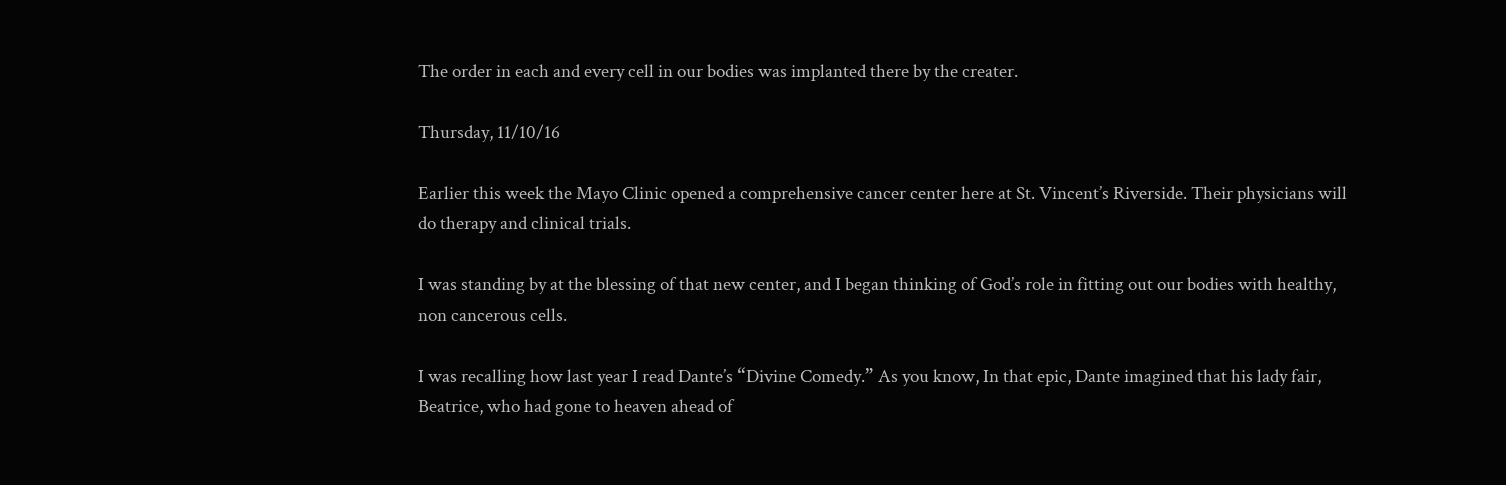The order in each and every cell in our bodies was implanted there by the creater.

Thursday, 11/10/16

Earlier this week the Mayo Clinic opened a comprehensive cancer center here at St. Vincent’s Riverside. Their physicians will do therapy and clinical trials.

I was standing by at the blessing of that new center, and I began thinking of God’s role in fitting out our bodies with healthy, non cancerous cells.

I was recalling how last year I read Dante’s “Divine Comedy.” As you know, In that epic, Dante imagined that his lady fair, Beatrice, who had gone to heaven ahead of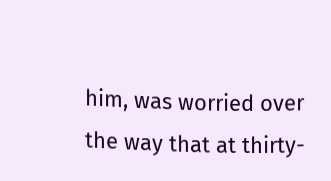him, was worried over the way that at thirty-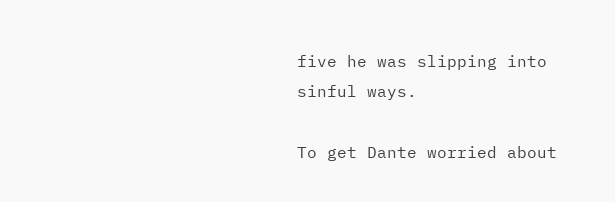five he was slipping into sinful ways.

To get Dante worried about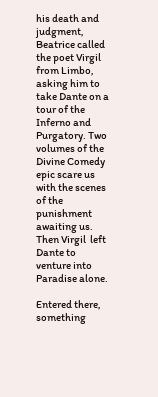his death and judgment, Beatrice called the poet Virgil from Limbo, asking him to take Dante on a tour of the Inferno and Purgatory. Two volumes of the Divine Comedy  epic scare us with the scenes of the punishment awaiting us. Then Virgil  left Dante to venture into Paradise alone.

Entered there, something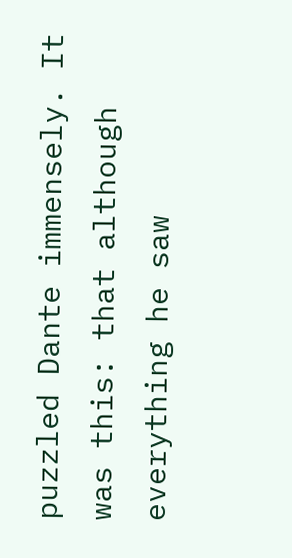puzzled Dante immensely. It was this: that although everything he saw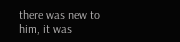there was new to him, it was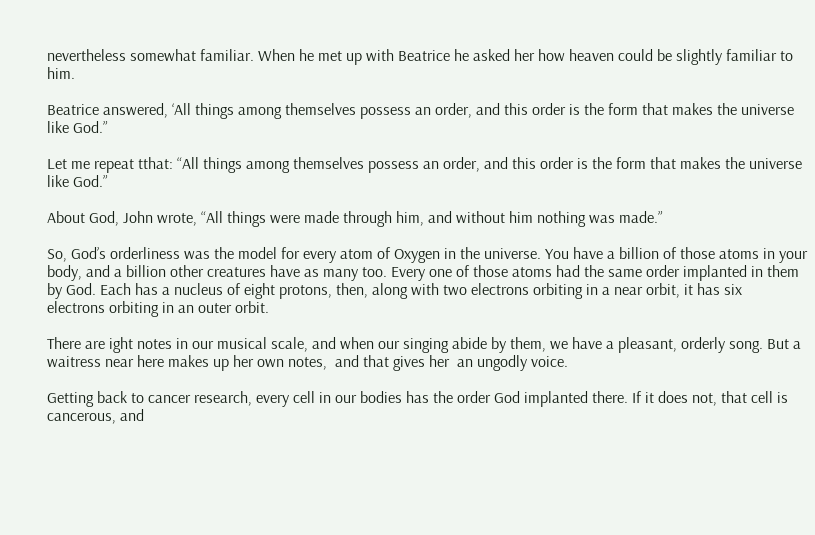nevertheless somewhat familiar. When he met up with Beatrice he asked her how heaven could be slightly familiar to him.

Beatrice answered, ‘All things among themselves possess an order, and this order is the form that makes the universe like God.”

Let me repeat tthat: “All things among themselves possess an order, and this order is the form that makes the universe like God.”

About God, John wrote, “All things were made through him, and without him nothing was made.”

So, God’s orderliness was the model for every atom of Oxygen in the universe. You have a billion of those atoms in your body, and a billion other creatures have as many too. Every one of those atoms had the same order implanted in them by God. Each has a nucleus of eight protons, then, along with two electrons orbiting in a near orbit, it has six  electrons orbiting in an outer orbit.

There are ight notes in our musical scale, and when our singing abide by them, we have a pleasant, orderly song. But a waitress near here makes up her own notes,  and that gives her  an ungodly voice.

Getting back to cancer research, every cell in our bodies has the order God implanted there. If it does not, that cell is cancerous, and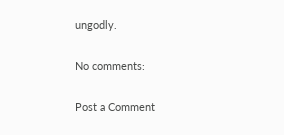ungodly.

No comments:

Post a Comment